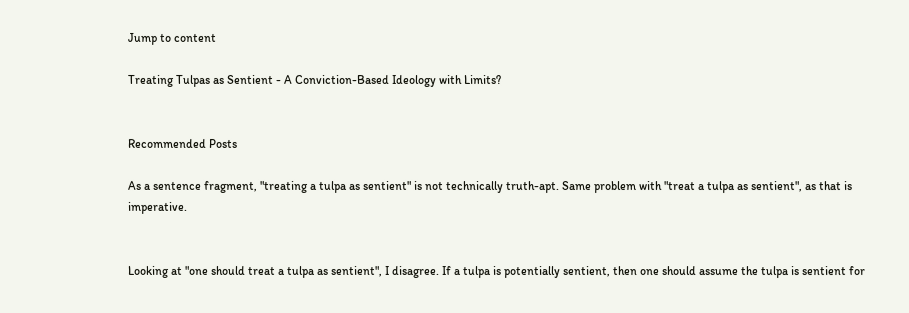Jump to content

Treating Tulpas as Sentient - A Conviction-Based Ideology with Limits?


Recommended Posts

As a sentence fragment, "treating a tulpa as sentient" is not technically truth-apt. Same problem with "treat a tulpa as sentient", as that is imperative.


Looking at "one should treat a tulpa as sentient", I disagree. If a tulpa is potentially sentient, then one should assume the tulpa is sentient for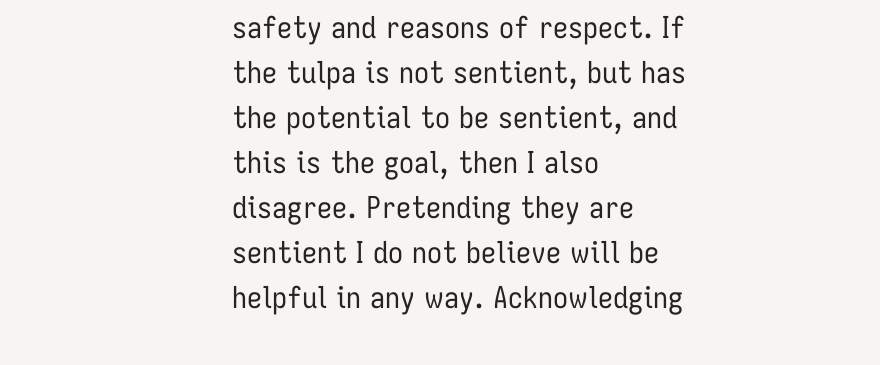safety and reasons of respect. If the tulpa is not sentient, but has the potential to be sentient, and this is the goal, then I also disagree. Pretending they are sentient I do not believe will be helpful in any way. Acknowledging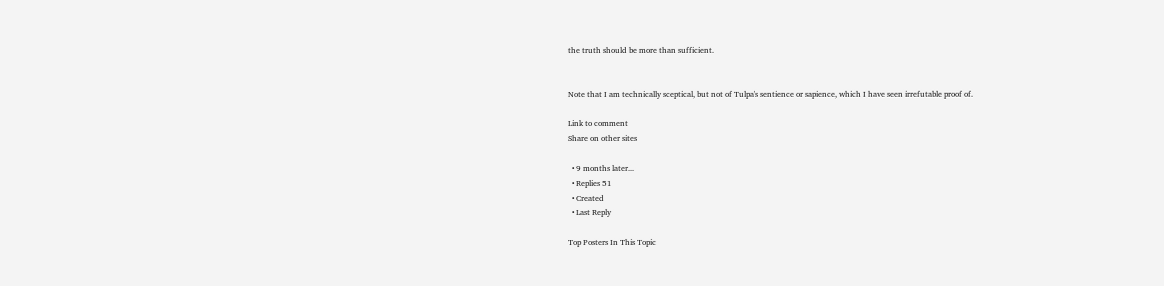the truth should be more than sufficient.


Note that I am technically sceptical, but not of Tulpa's sentience or sapience, which I have seen irrefutable proof of.

Link to comment
Share on other sites

  • 9 months later...
  • Replies 51
  • Created
  • Last Reply

Top Posters In This Topic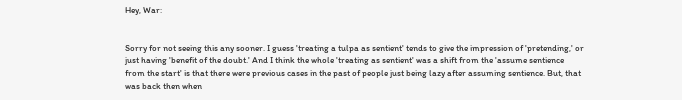Hey, War:


Sorry for not seeing this any sooner. I guess 'treating a tulpa as sentient' tends to give the impression of 'pretending,' or just having 'benefit of the doubt.' And I think the whole 'treating as sentient' was a shift from the 'assume sentience from the start' is that there were previous cases in the past of people just being lazy after assuming sentience. But, that was back then when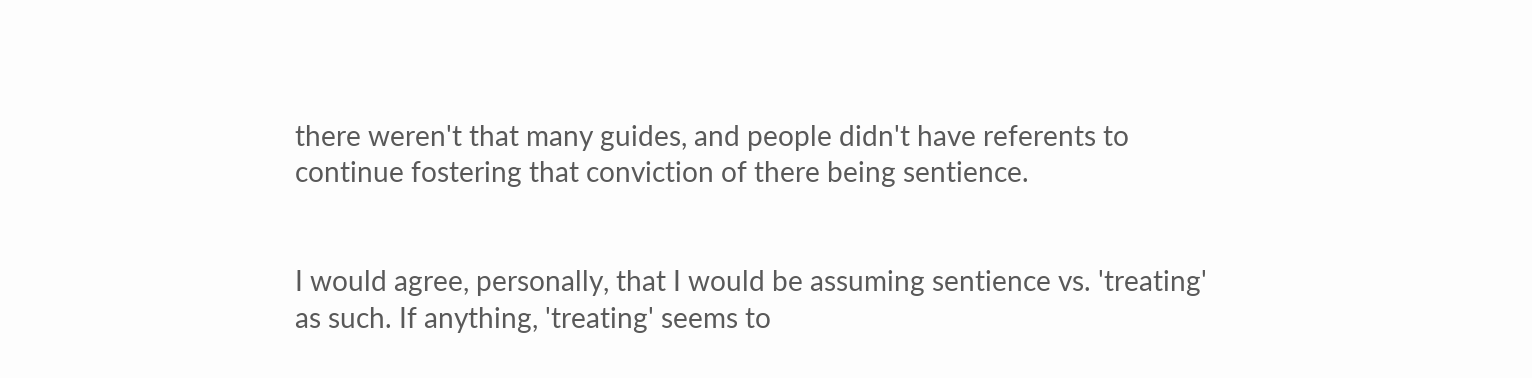there weren't that many guides, and people didn't have referents to continue fostering that conviction of there being sentience.


I would agree, personally, that I would be assuming sentience vs. 'treating' as such. If anything, 'treating' seems to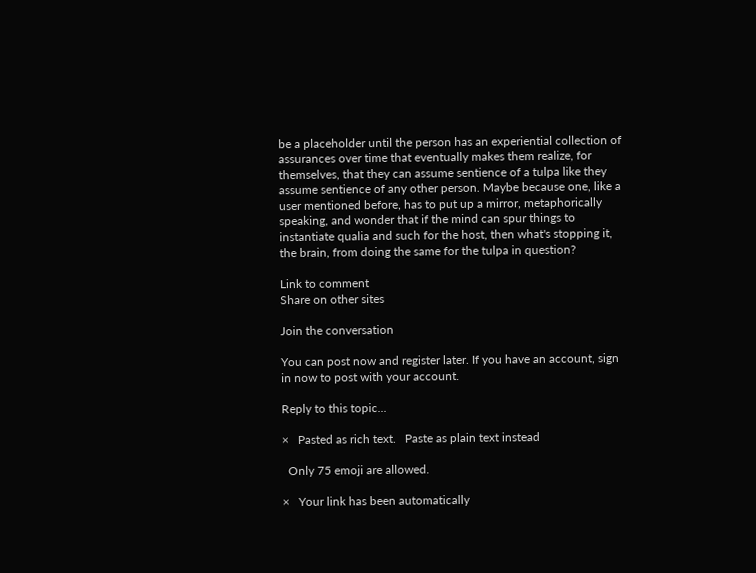be a placeholder until the person has an experiential collection of assurances over time that eventually makes them realize, for themselves, that they can assume sentience of a tulpa like they assume sentience of any other person. Maybe because one, like a user mentioned before, has to put up a mirror, metaphorically speaking, and wonder that if the mind can spur things to instantiate qualia and such for the host, then what's stopping it, the brain, from doing the same for the tulpa in question?

Link to comment
Share on other sites

Join the conversation

You can post now and register later. If you have an account, sign in now to post with your account.

Reply to this topic...

×   Pasted as rich text.   Paste as plain text instead

  Only 75 emoji are allowed.

×   Your link has been automatically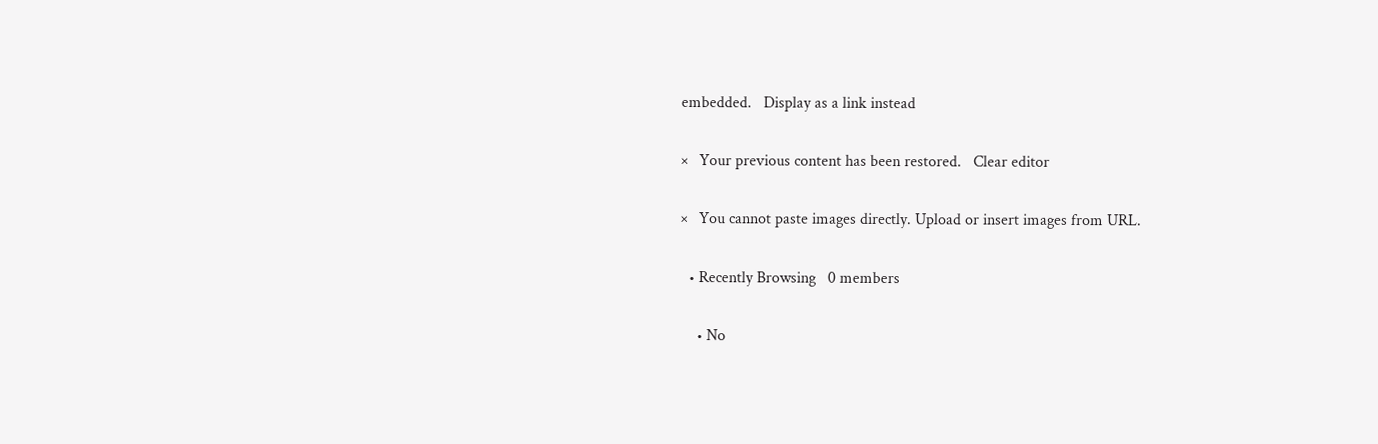embedded.   Display as a link instead

×   Your previous content has been restored.   Clear editor

×   You cannot paste images directly. Upload or insert images from URL.

  • Recently Browsing   0 members

    • No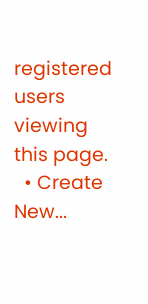registered users viewing this page.
  • Create New...